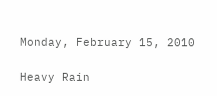Monday, February 15, 2010

Heavy Rain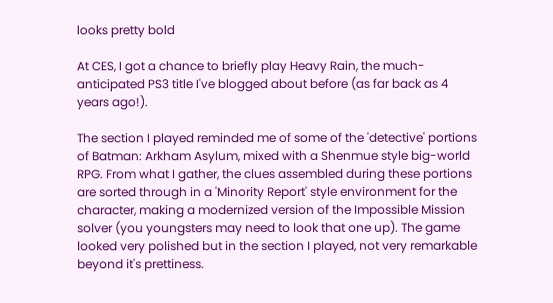looks pretty bold

At CES, I got a chance to briefly play Heavy Rain, the much-anticipated PS3 title I've blogged about before (as far back as 4 years ago!).

The section I played reminded me of some of the 'detective' portions of Batman: Arkham Asylum, mixed with a Shenmue style big-world RPG. From what I gather, the clues assembled during these portions are sorted through in a 'Minority Report' style environment for the character, making a modernized version of the Impossible Mission solver (you youngsters may need to look that one up). The game looked very polished but in the section I played, not very remarkable beyond it's prettiness.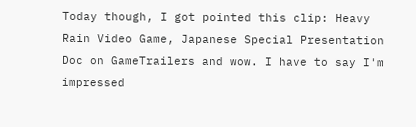Today though, I got pointed this clip: Heavy Rain Video Game, Japanese Special Presentation Doc on GameTrailers and wow. I have to say I'm impressed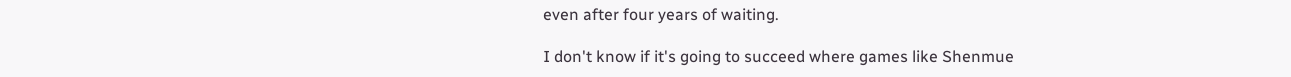even after four years of waiting.

I don't know if it's going to succeed where games like Shenmue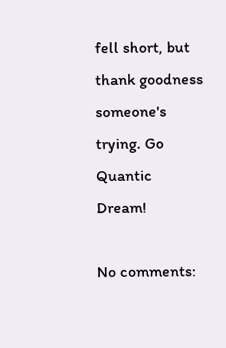fell short, but thank goodness someone's trying. Go Quantic Dream!

No comments: